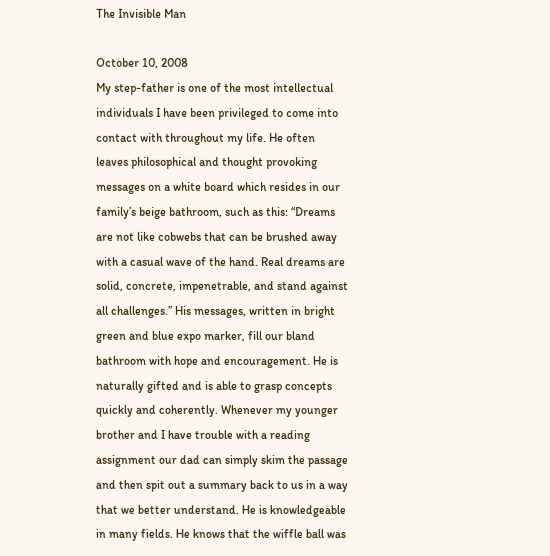The Invisible Man

October 10, 2008
My step-father is one of the most intellectual individuals I have been privileged to come into contact with throughout my life. He often leaves philosophical and thought provoking messages on a white board which resides in our family’s beige bathroom, such as this: “Dreams are not like cobwebs that can be brushed away with a casual wave of the hand. Real dreams are solid, concrete, impenetrable, and stand against all challenges.” His messages, written in bright green and blue expo marker, fill our bland bathroom with hope and encouragement. He is naturally gifted and is able to grasp concepts quickly and coherently. Whenever my younger brother and I have trouble with a reading assignment our dad can simply skim the passage and then spit out a summary back to us in a way that we better understand. He is knowledgeable in many fields. He knows that the wiffle ball was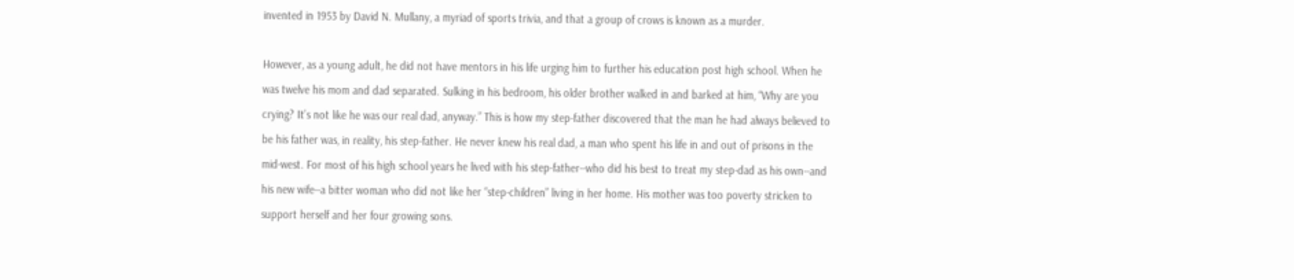invented in 1953 by David N. Mullany, a myriad of sports trivia, and that a group of crows is known as a murder.

However, as a young adult, he did not have mentors in his life urging him to further his education post high school. When he was twelve his mom and dad separated. Sulking in his bedroom, his older brother walked in and barked at him, “Why are you crying? It’s not like he was our real dad, anyway.” This is how my step-father discovered that the man he had always believed to be his father was, in reality, his step-father. He never knew his real dad, a man who spent his life in and out of prisons in the mid-west. For most of his high school years he lived with his step-father--who did his best to treat my step-dad as his own--and his new wife--a bitter woman who did not like her “step-children” living in her home. His mother was too poverty stricken to support herself and her four growing sons.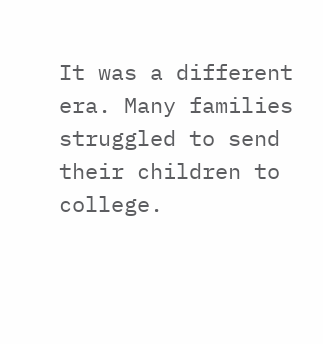It was a different era. Many families struggled to send their children to college.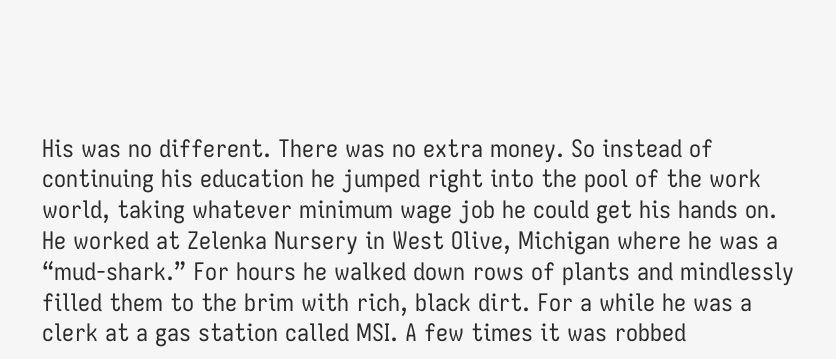His was no different. There was no extra money. So instead of continuing his education he jumped right into the pool of the work world, taking whatever minimum wage job he could get his hands on. He worked at Zelenka Nursery in West Olive, Michigan where he was a “mud-shark.” For hours he walked down rows of plants and mindlessly filled them to the brim with rich, black dirt. For a while he was a clerk at a gas station called MSI. A few times it was robbed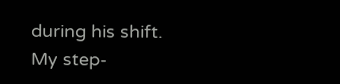during his shift. My step-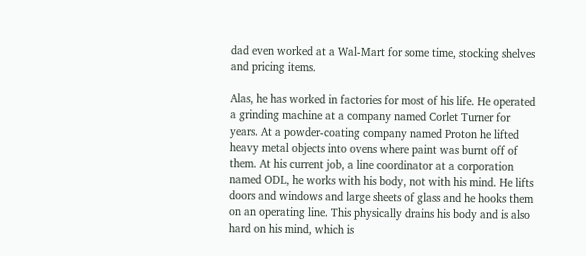dad even worked at a Wal-Mart for some time, stocking shelves and pricing items.

Alas, he has worked in factories for most of his life. He operated a grinding machine at a company named Corlet Turner for years. At a powder-coating company named Proton he lifted heavy metal objects into ovens where paint was burnt off of them. At his current job, a line coordinator at a corporation named ODL, he works with his body, not with his mind. He lifts doors and windows and large sheets of glass and he hooks them on an operating line. This physically drains his body and is also hard on his mind, which is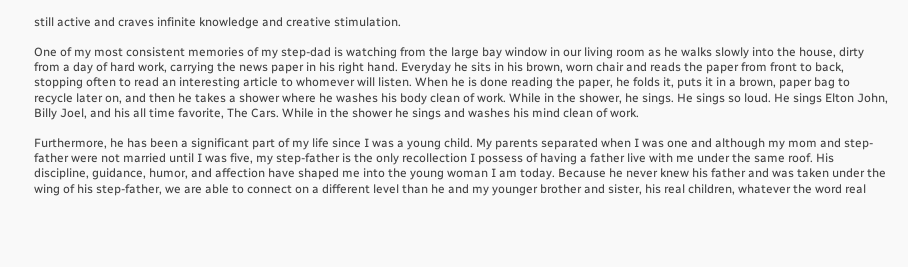still active and craves infinite knowledge and creative stimulation.

One of my most consistent memories of my step-dad is watching from the large bay window in our living room as he walks slowly into the house, dirty from a day of hard work, carrying the news paper in his right hand. Everyday he sits in his brown, worn chair and reads the paper from front to back, stopping often to read an interesting article to whomever will listen. When he is done reading the paper, he folds it, puts it in a brown, paper bag to recycle later on, and then he takes a shower where he washes his body clean of work. While in the shower, he sings. He sings so loud. He sings Elton John, Billy Joel, and his all time favorite, The Cars. While in the shower he sings and washes his mind clean of work.

Furthermore, he has been a significant part of my life since I was a young child. My parents separated when I was one and although my mom and step-father were not married until I was five, my step-father is the only recollection I possess of having a father live with me under the same roof. His discipline, guidance, humor, and affection have shaped me into the young woman I am today. Because he never knew his father and was taken under the wing of his step-father, we are able to connect on a different level than he and my younger brother and sister, his real children, whatever the word real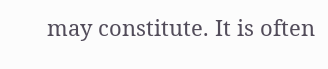may constitute. It is often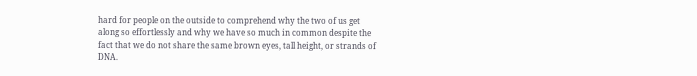hard for people on the outside to comprehend why the two of us get along so effortlessly and why we have so much in common despite the fact that we do not share the same brown eyes, tall height, or strands of DNA.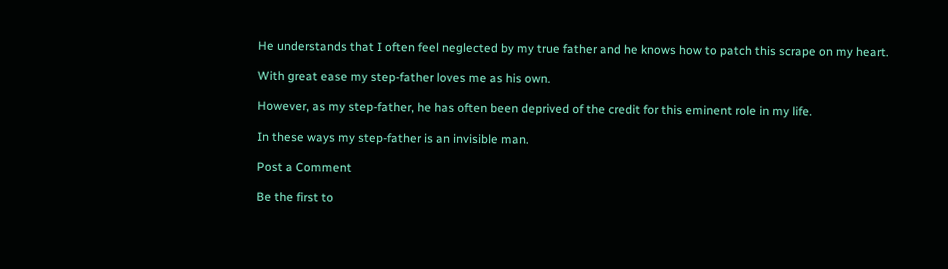He understands that I often feel neglected by my true father and he knows how to patch this scrape on my heart.

With great ease my step-father loves me as his own.

However, as my step-father, he has often been deprived of the credit for this eminent role in my life.

In these ways my step-father is an invisible man.

Post a Comment

Be the first to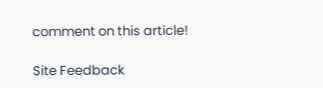comment on this article!

Site Feedback